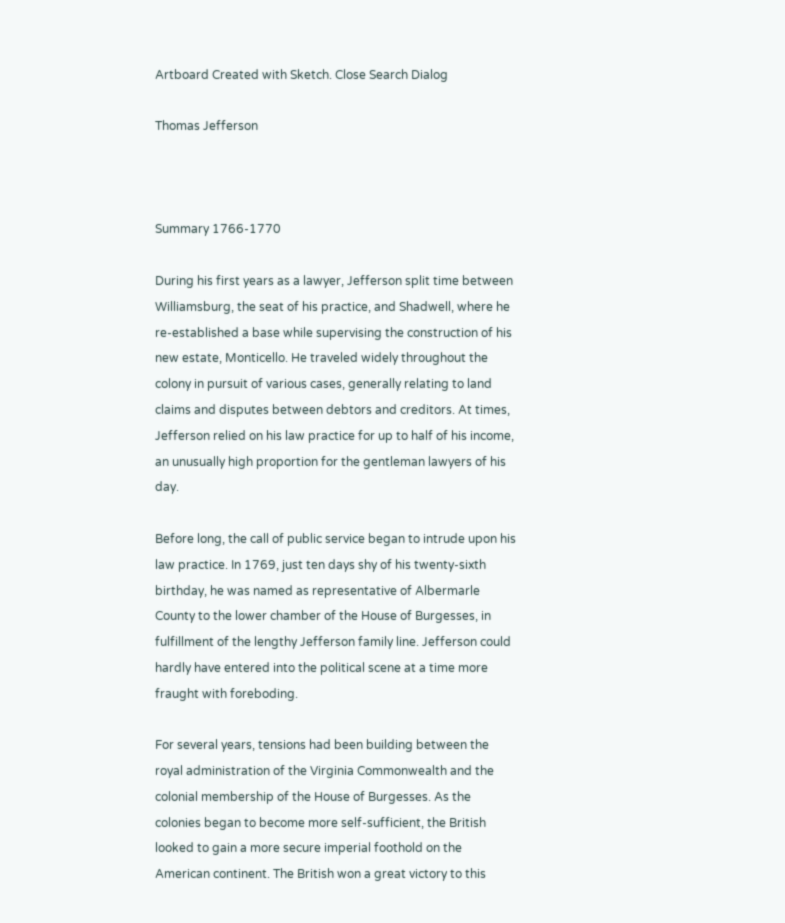Artboard Created with Sketch. Close Search Dialog

Thomas Jefferson



Summary 1766-1770

During his first years as a lawyer, Jefferson split time between Williamsburg, the seat of his practice, and Shadwell, where he re-established a base while supervising the construction of his new estate, Monticello. He traveled widely throughout the colony in pursuit of various cases, generally relating to land claims and disputes between debtors and creditors. At times, Jefferson relied on his law practice for up to half of his income, an unusually high proportion for the gentleman lawyers of his day.

Before long, the call of public service began to intrude upon his law practice. In 1769, just ten days shy of his twenty-sixth birthday, he was named as representative of Albermarle County to the lower chamber of the House of Burgesses, in fulfillment of the lengthy Jefferson family line. Jefferson could hardly have entered into the political scene at a time more fraught with foreboding.

For several years, tensions had been building between the royal administration of the Virginia Commonwealth and the colonial membership of the House of Burgesses. As the colonies began to become more self-sufficient, the British looked to gain a more secure imperial foothold on the American continent. The British won a great victory to this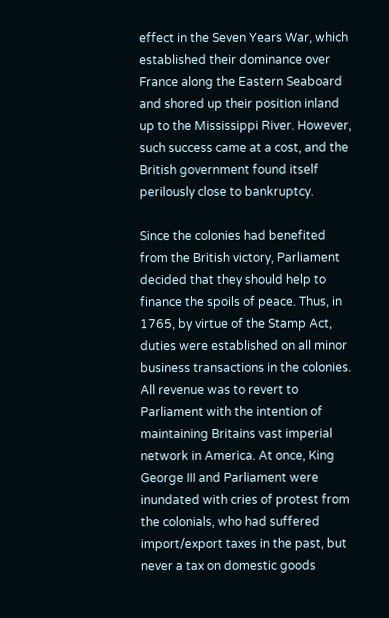effect in the Seven Years War, which established their dominance over France along the Eastern Seaboard and shored up their position inland up to the Mississippi River. However, such success came at a cost, and the British government found itself perilously close to bankruptcy.

Since the colonies had benefited from the British victory, Parliament decided that they should help to finance the spoils of peace. Thus, in 1765, by virtue of the Stamp Act, duties were established on all minor business transactions in the colonies. All revenue was to revert to Parliament with the intention of maintaining Britains vast imperial network in America. At once, King George III and Parliament were inundated with cries of protest from the colonials, who had suffered import/export taxes in the past, but never a tax on domestic goods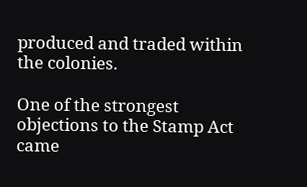produced and traded within the colonies.

One of the strongest objections to the Stamp Act came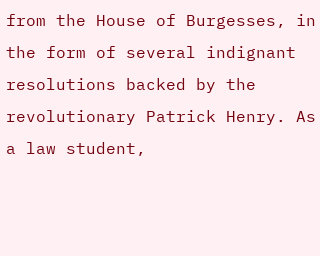from the House of Burgesses, in the form of several indignant resolutions backed by the revolutionary Patrick Henry. As a law student,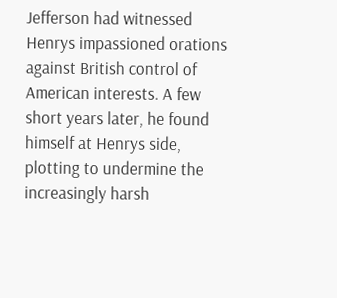Jefferson had witnessed Henrys impassioned orations against British control of American interests. A few short years later, he found himself at Henrys side, plotting to undermine the increasingly harsh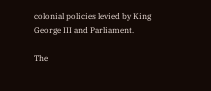colonial policies levied by King George III and Parliament.

The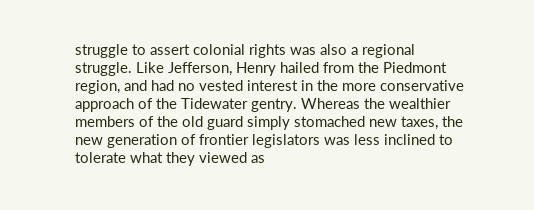struggle to assert colonial rights was also a regional struggle. Like Jefferson, Henry hailed from the Piedmont region, and had no vested interest in the more conservative approach of the Tidewater gentry. Whereas the wealthier members of the old guard simply stomached new taxes, the new generation of frontier legislators was less inclined to tolerate what they viewed as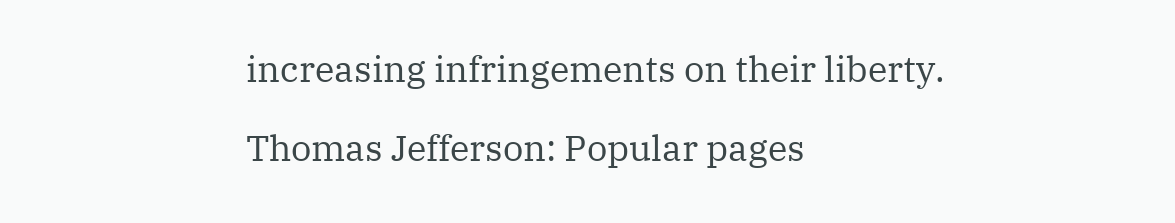increasing infringements on their liberty.

Thomas Jefferson: Popular pages